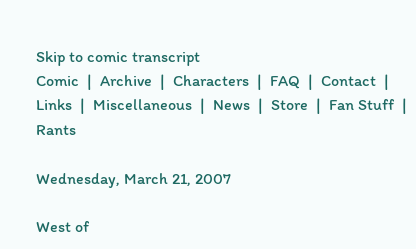Skip to comic transcript
Comic  |  Archive  |  Characters  |  FAQ  |  Contact  |  Links  |  Miscellaneous  |  News  |  Store  |  Fan Stuff  |  Rants

Wednesday, March 21, 2007

West of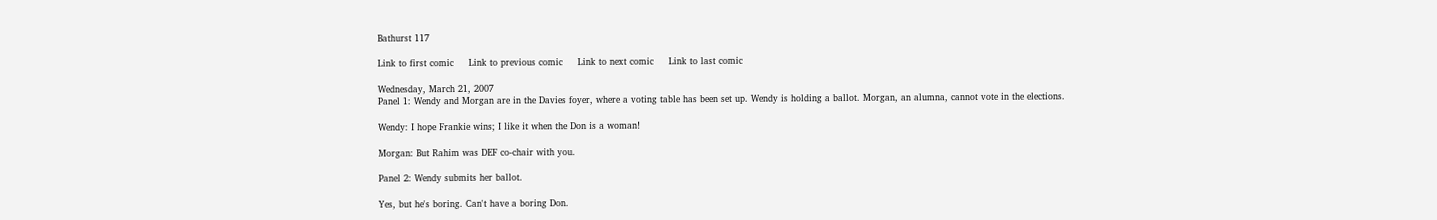Bathurst 117

Link to first comic     Link to previous comic     Link to next comic     Link to last comic

Wednesday, March 21, 2007
Panel 1: Wendy and Morgan are in the Davies foyer, where a voting table has been set up. Wendy is holding a ballot. Morgan, an alumna, cannot vote in the elections.

Wendy: I hope Frankie wins; I like it when the Don is a woman!

Morgan: But Rahim was DEF co-chair with you.

Panel 2: Wendy submits her ballot.

Yes, but he's boring. Can't have a boring Don.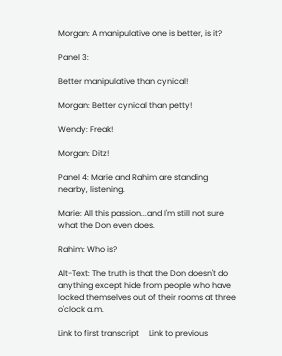Morgan: A manipulative one is better, is it?

Panel 3:

Better manipulative than cynical!

Morgan: Better cynical than petty!

Wendy: Freak!

Morgan: Ditz!

Panel 4: Marie and Rahim are standing nearby, listening.

Marie: All this passion...and I'm still not sure what the Don even does.

Rahim: Who is?

Alt-Text: The truth is that the Don doesn't do anything except hide from people who have locked themselves out of their rooms at three o'clock a.m.

Link to first transcript     Link to previous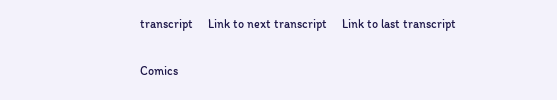transcript     Link to next transcript     Link to last transcript

Comics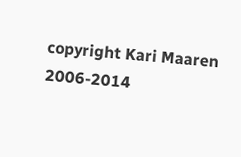copyright Kari Maaren 2006-2014